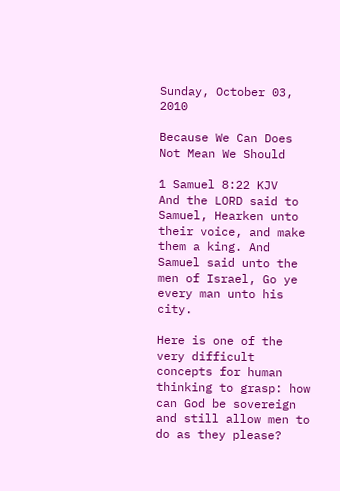Sunday, October 03, 2010

Because We Can Does Not Mean We Should

1 Samuel 8:22 KJV
And the LORD said to Samuel, Hearken unto their voice, and make them a king. And Samuel said unto the men of Israel, Go ye every man unto his city.

Here is one of the very difficult concepts for human thinking to grasp: how can God be sovereign and still allow men to do as they please?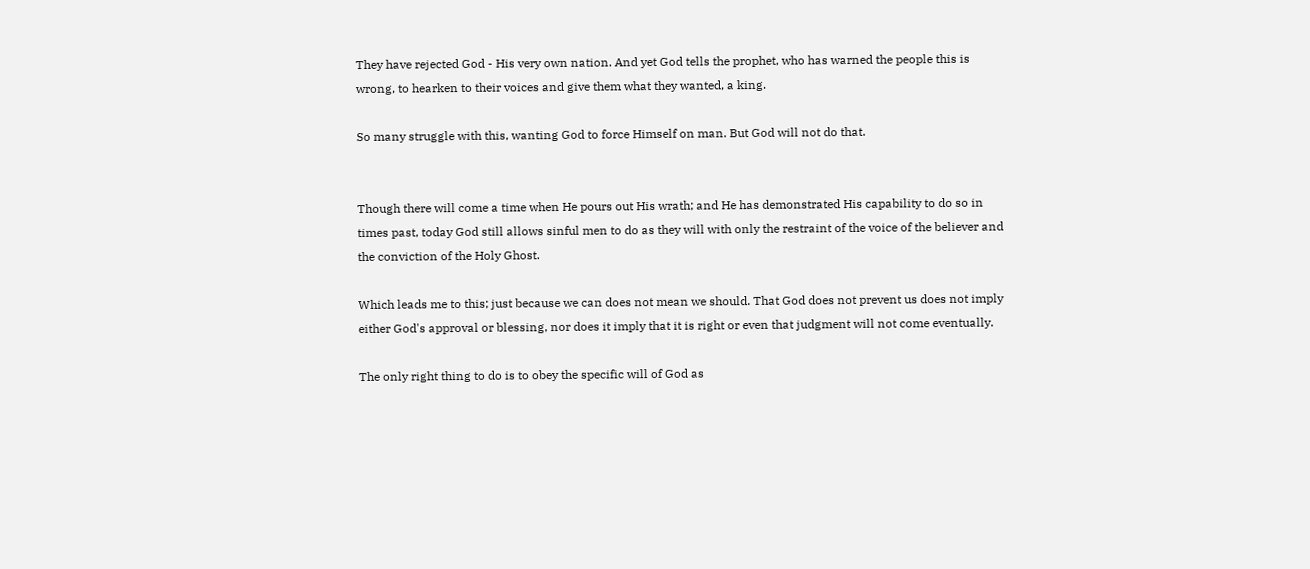They have rejected God - His very own nation. And yet God tells the prophet, who has warned the people this is wrong, to hearken to their voices and give them what they wanted, a king.

So many struggle with this, wanting God to force Himself on man. But God will not do that.


Though there will come a time when He pours out His wrath; and He has demonstrated His capability to do so in times past, today God still allows sinful men to do as they will with only the restraint of the voice of the believer and the conviction of the Holy Ghost.

Which leads me to this; just because we can does not mean we should. That God does not prevent us does not imply either God's approval or blessing, nor does it imply that it is right or even that judgment will not come eventually.

The only right thing to do is to obey the specific will of God as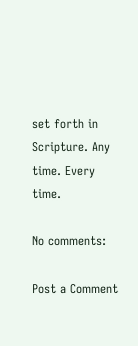set forth in Scripture. Any time. Every time.

No comments:

Post a Comment